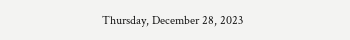Thursday, December 28, 2023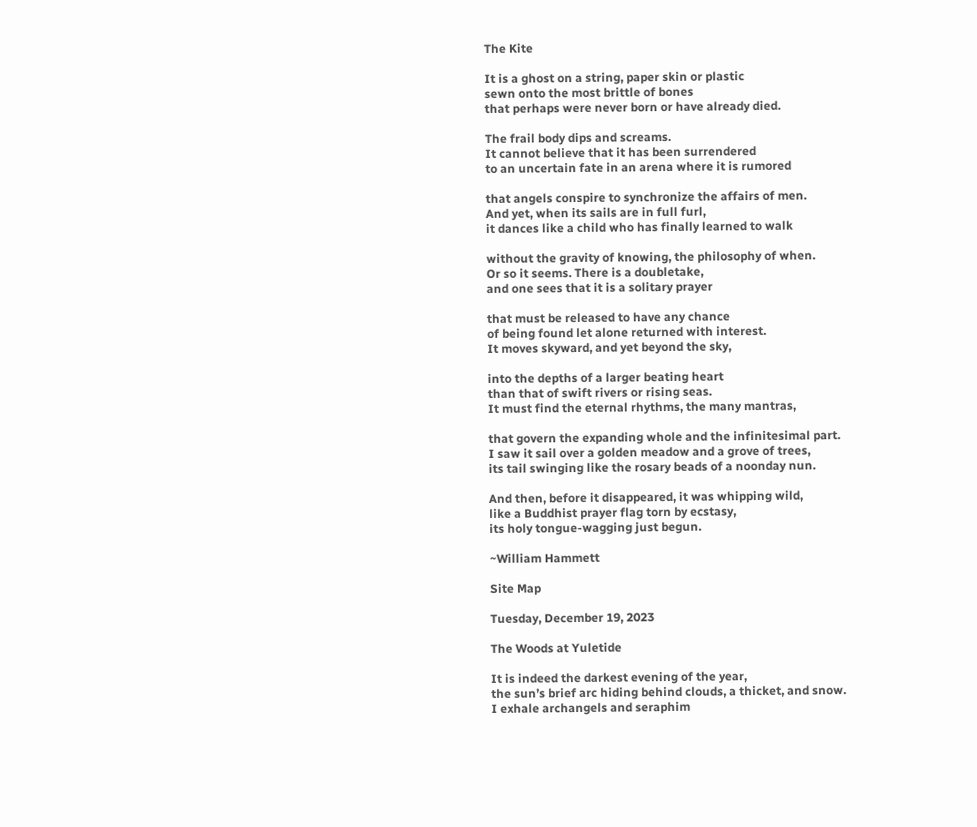The Kite

It is a ghost on a string, paper skin or plastic
sewn onto the most brittle of bones
that perhaps were never born or have already died.

The frail body dips and screams.
It cannot believe that it has been surrendered
to an uncertain fate in an arena where it is rumored

that angels conspire to synchronize the affairs of men.
And yet, when its sails are in full furl,
it dances like a child who has finally learned to walk

without the gravity of knowing, the philosophy of when.
Or so it seems. There is a doubletake,
and one sees that it is a solitary prayer

that must be released to have any chance
of being found let alone returned with interest.
It moves skyward, and yet beyond the sky,

into the depths of a larger beating heart
than that of swift rivers or rising seas.
It must find the eternal rhythms, the many mantras,

that govern the expanding whole and the infinitesimal part.
I saw it sail over a golden meadow and a grove of trees,
its tail swinging like the rosary beads of a noonday nun.

And then, before it disappeared, it was whipping wild,
like a Buddhist prayer flag torn by ecstasy,
its holy tongue-wagging just begun.

~William Hammett

Site Map

Tuesday, December 19, 2023

The Woods at Yuletide

It is indeed the darkest evening of the year,
the sun’s brief arc hiding behind clouds, a thicket, and snow.
I exhale archangels and seraphim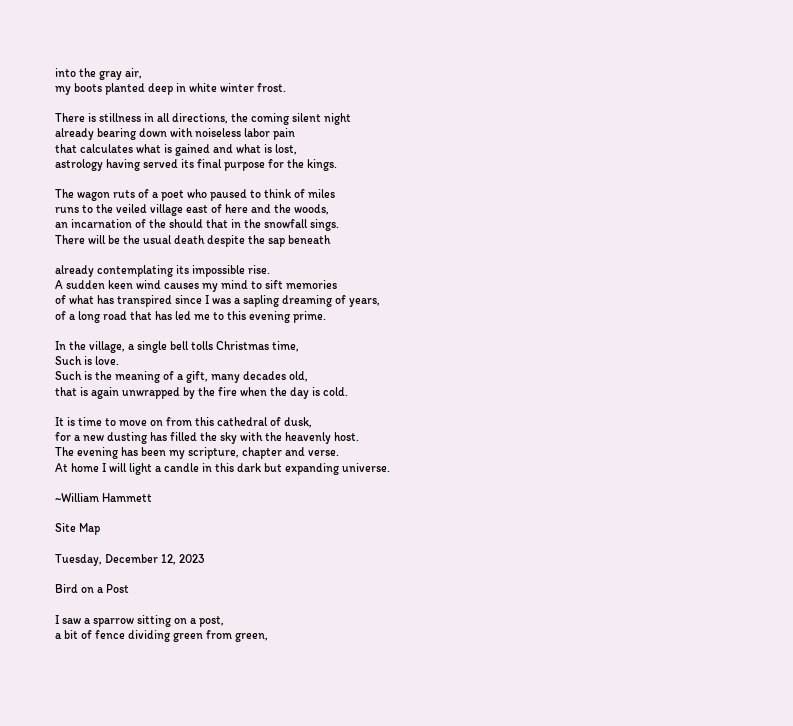into the gray air,
my boots planted deep in white winter frost.

There is stillness in all directions, the coming silent night
already bearing down with noiseless labor pain
that calculates what is gained and what is lost,
astrology having served its final purpose for the kings.

The wagon ruts of a poet who paused to think of miles
runs to the veiled village east of here and the woods,
an incarnation of the should that in the snowfall sings.
There will be the usual death despite the sap beneath

already contemplating its impossible rise.
A sudden keen wind causes my mind to sift memories
of what has transpired since I was a sapling dreaming of years,
of a long road that has led me to this evening prime.

In the village, a single bell tolls Christmas time,
Such is love.
Such is the meaning of a gift, many decades old,
that is again unwrapped by the fire when the day is cold.

It is time to move on from this cathedral of dusk,
for a new dusting has filled the sky with the heavenly host.
The evening has been my scripture, chapter and verse.
At home I will light a candle in this dark but expanding universe.

~William Hammett

Site Map

Tuesday, December 12, 2023

Bird on a Post

I saw a sparrow sitting on a post,
a bit of fence dividing green from green,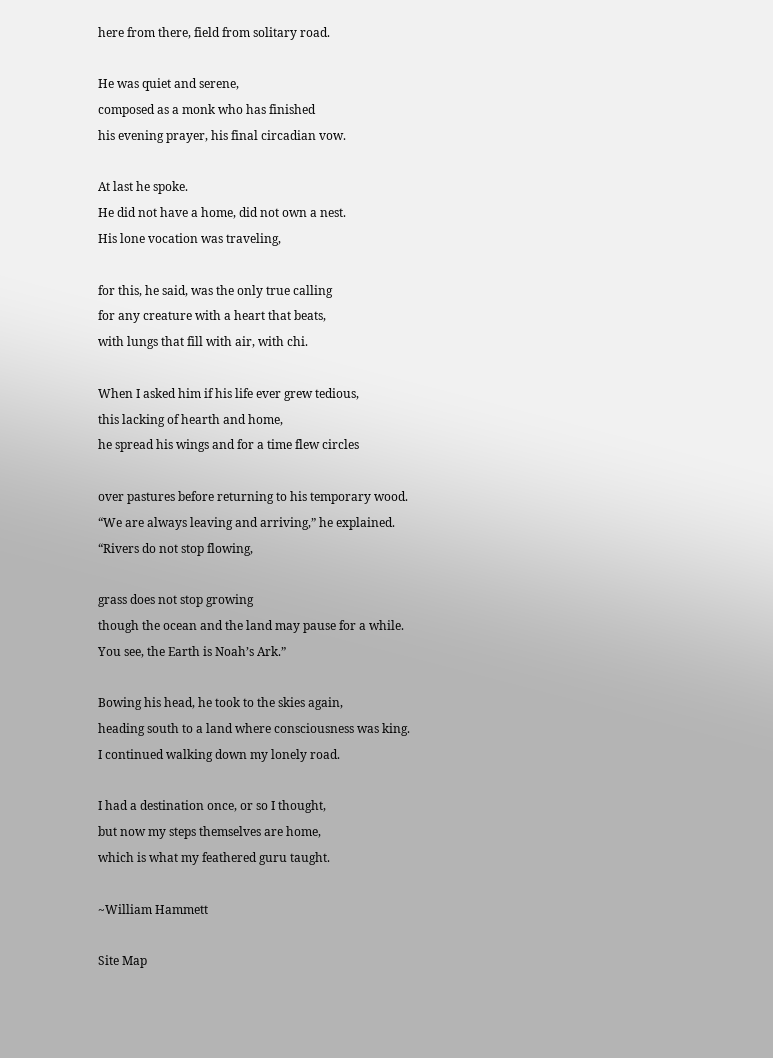here from there, field from solitary road.

He was quiet and serene,
composed as a monk who has finished
his evening prayer, his final circadian vow.

At last he spoke.
He did not have a home, did not own a nest.
His lone vocation was traveling,

for this, he said, was the only true calling
for any creature with a heart that beats,
with lungs that fill with air, with chi.

When I asked him if his life ever grew tedious,
this lacking of hearth and home,
he spread his wings and for a time flew circles

over pastures before returning to his temporary wood.
“We are always leaving and arriving,” he explained.
“Rivers do not stop flowing,

grass does not stop growing
though the ocean and the land may pause for a while.
You see, the Earth is Noah’s Ark.”

Bowing his head, he took to the skies again,
heading south to a land where consciousness was king.
I continued walking down my lonely road.

I had a destination once, or so I thought,
but now my steps themselves are home,
which is what my feathered guru taught.

~William Hammett

Site Map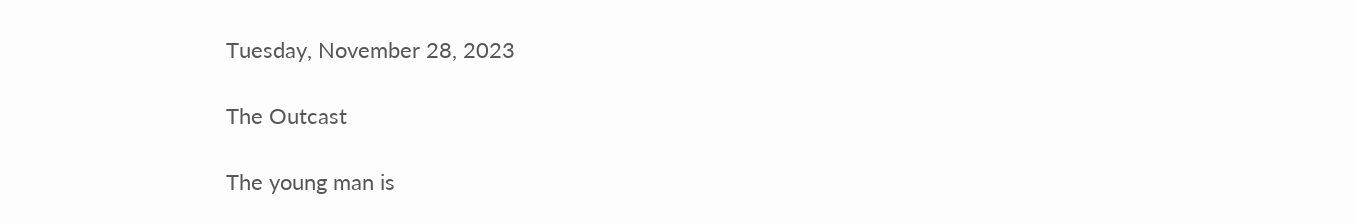Tuesday, November 28, 2023

The Outcast

The young man is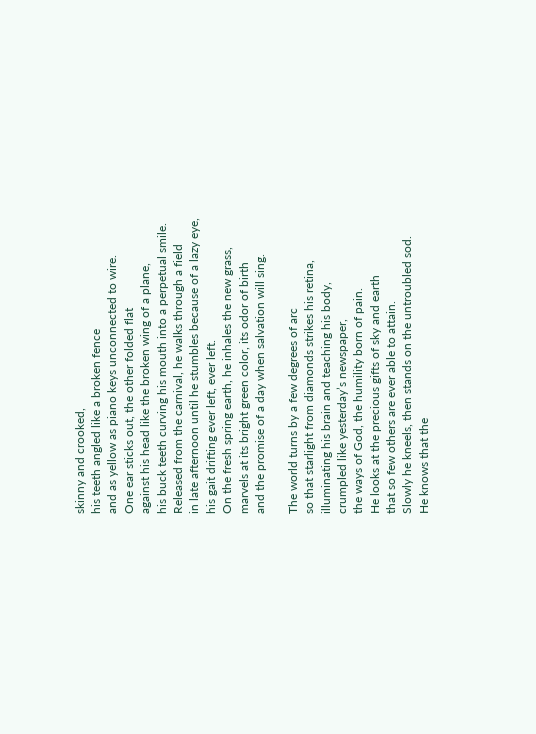skinny and crooked,
his teeth angled like a broken fence
and as yellow as piano keys unconnected to wire.
One ear sticks out, the other folded flat
against his head like the broken wing of a plane,
his buck teeth curving his mouth into a perpetual smile.
Released from the carnival, he walks through a field
in late afternoon until he stumbles because of a lazy eye,
his gait drifting ever left, ever left.
On the fresh spring earth, he inhales the new grass,
marvels at its bright green color, its odor of birth
and the promise of a day when salvation will sing.

The world turns by a few degrees of arc
so that starlight from diamonds strikes his retina,
illuminating his brain and teaching his body,
crumpled like yesterday’s newspaper,
the ways of God, the humility born of pain.
He looks at the precious gifts of sky and earth
that so few others are ever able to attain.
Slowly he kneels, then stands on the untroubled sod.
He knows that the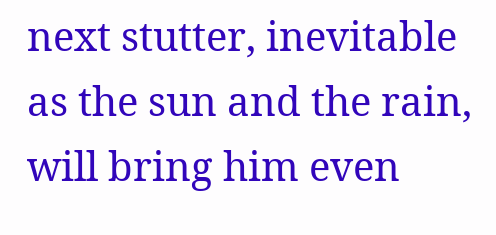next stutter, inevitable as the sun and the rain,
will bring him even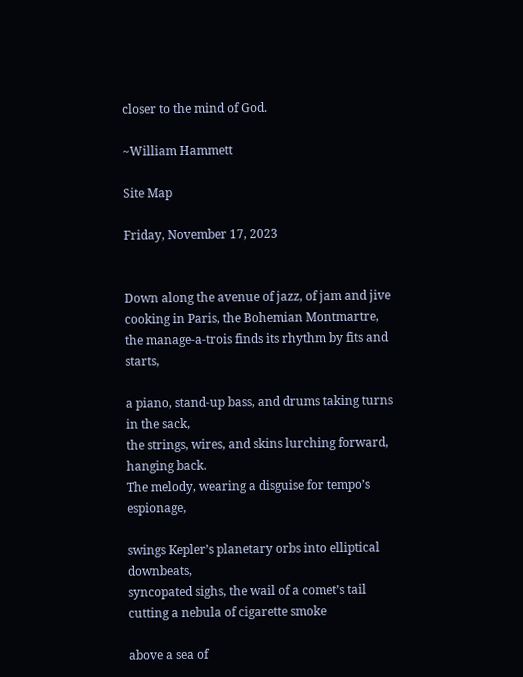closer to the mind of God.

~William Hammett

Site Map

Friday, November 17, 2023


Down along the avenue of jazz, of jam and jive
cooking in Paris, the Bohemian Montmartre,
the manage-a-trois finds its rhythm by fits and starts,

a piano, stand-up bass, and drums taking turns in the sack,
the strings, wires, and skins lurching forward, hanging back.
The melody, wearing a disguise for tempo’s espionage,

swings Kepler’s planetary orbs into elliptical downbeats,
syncopated sighs, the wail of a comet’s tail
cutting a nebula of cigarette smoke

above a sea of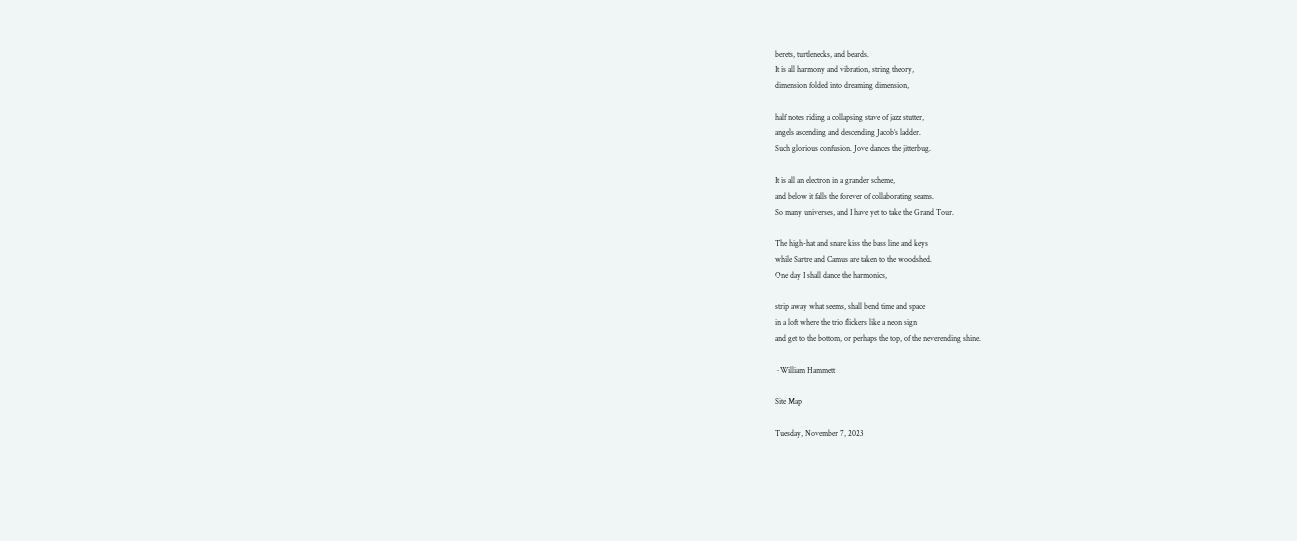berets, turtlenecks, and beards.
It is all harmony and vibration, string theory,
dimension folded into dreaming dimension,

half notes riding a collapsing stave of jazz stutter,
angels ascending and descending Jacob’s ladder.
Such glorious confusion. Jove dances the jitterbug.

It is all an electron in a grander scheme,
and below it falls the forever of collaborating seams.
So many universes, and I have yet to take the Grand Tour.

The high-hat and snare kiss the bass line and keys
while Sartre and Camus are taken to the woodshed.
One day I shall dance the harmonics,

strip away what seems, shall bend time and space
in a loft where the trio flickers like a neon sign
and get to the bottom, or perhaps the top, of the neverending shine.

~William Hammett

Site Map

Tuesday, November 7, 2023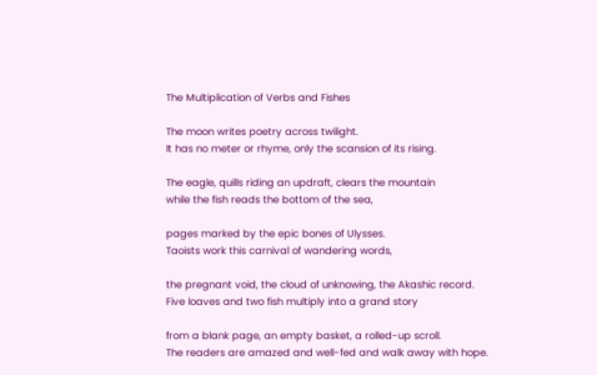The Multiplication of Verbs and Fishes

The moon writes poetry across twilight.
It has no meter or rhyme, only the scansion of its rising.

The eagle, quills riding an updraft, clears the mountain
while the fish reads the bottom of the sea,

pages marked by the epic bones of Ulysses.
Taoists work this carnival of wandering words,

the pregnant void, the cloud of unknowing, the Akashic record.
Five loaves and two fish multiply into a grand story

from a blank page, an empty basket, a rolled-up scroll.
The readers are amazed and well-fed and walk away with hope.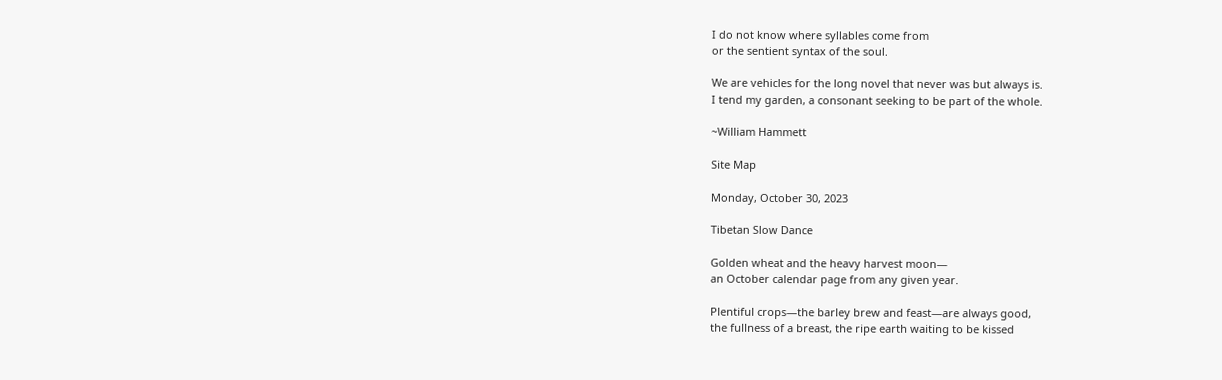I do not know where syllables come from
or the sentient syntax of the soul.

We are vehicles for the long novel that never was but always is.
I tend my garden, a consonant seeking to be part of the whole.

~William Hammett

Site Map

Monday, October 30, 2023

Tibetan Slow Dance

Golden wheat and the heavy harvest moon—
an October calendar page from any given year.

Plentiful crops—the barley brew and feast—are always good,
the fullness of a breast, the ripe earth waiting to be kissed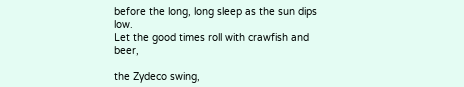before the long, long sleep as the sun dips low.
Let the good times roll with crawfish and beer,

the Zydeco swing,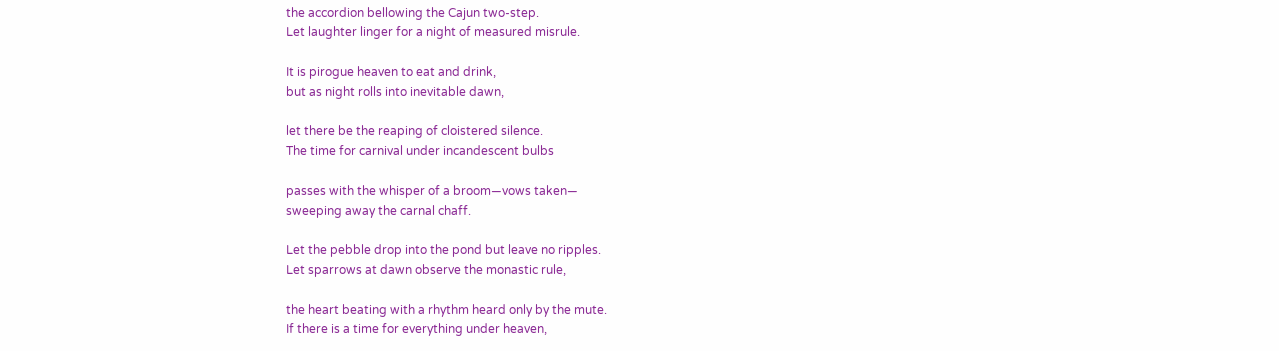the accordion bellowing the Cajun two-step.
Let laughter linger for a night of measured misrule.

It is pirogue heaven to eat and drink,
but as night rolls into inevitable dawn,

let there be the reaping of cloistered silence.
The time for carnival under incandescent bulbs

passes with the whisper of a broom—vows taken—
sweeping away the carnal chaff.

Let the pebble drop into the pond but leave no ripples.
Let sparrows at dawn observe the monastic rule,

the heart beating with a rhythm heard only by the mute.
If there is a time for everything under heaven,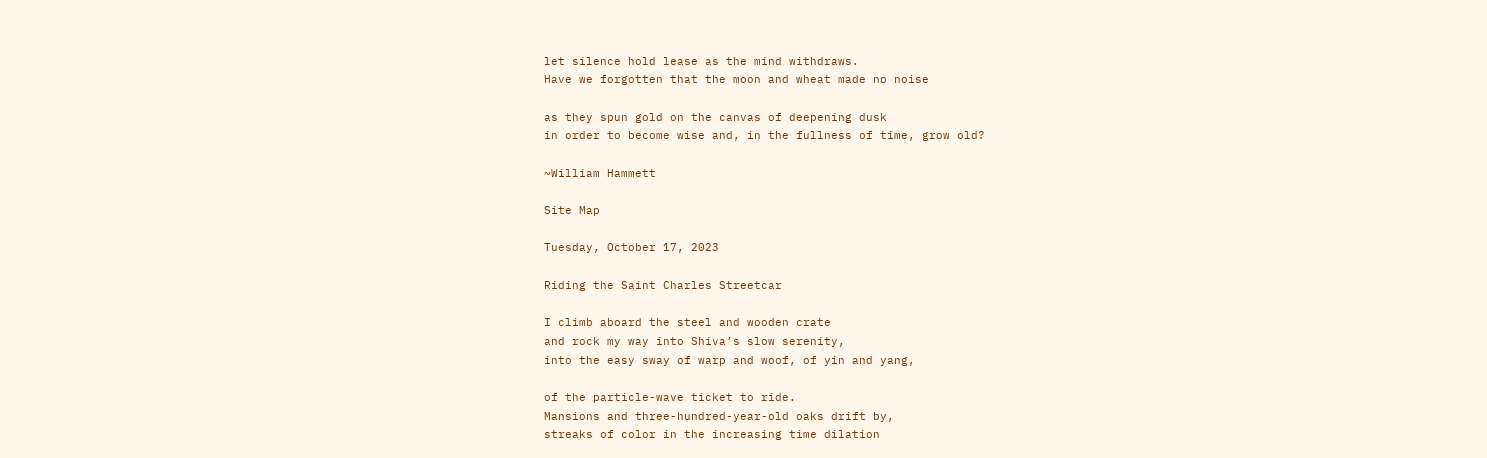let silence hold lease as the mind withdraws.
Have we forgotten that the moon and wheat made no noise

as they spun gold on the canvas of deepening dusk
in order to become wise and, in the fullness of time, grow old?

~William Hammett

Site Map

Tuesday, October 17, 2023

Riding the Saint Charles Streetcar

I climb aboard the steel and wooden crate
and rock my way into Shiva’s slow serenity,
into the easy sway of warp and woof, of yin and yang,

of the particle-wave ticket to ride.
Mansions and three-hundred-year-old oaks drift by,
streaks of color in the increasing time dilation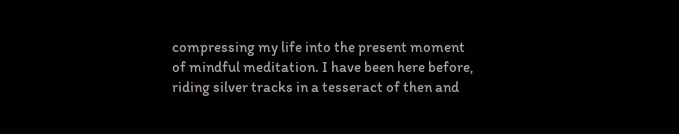compressing my life into the present moment
of mindful meditation. I have been here before,
riding silver tracks in a tesseract of then and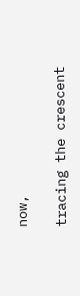now,

tracing the crescent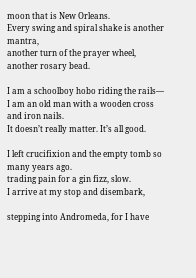moon that is New Orleans.
Every swing and spiral shake is another mantra,
another turn of the prayer wheel, another rosary bead.

I am a schoolboy hobo riding the rails—
I am an old man with a wooden cross and iron nails.
It doesn’t really matter. It’s all good.

I left crucifixion and the empty tomb so many years ago.
trading pain for a gin fizz, slow.
I arrive at my stop and disembark,

stepping into Andromeda, for I have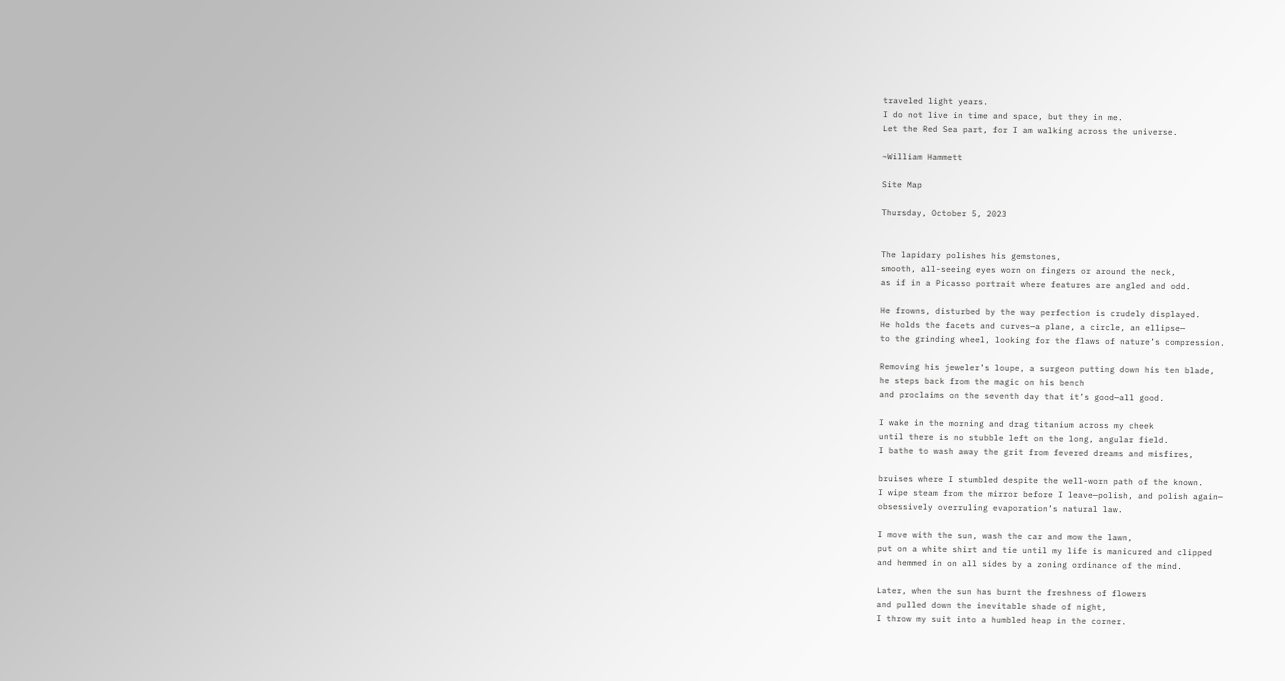traveled light years.
I do not live in time and space, but they in me.
Let the Red Sea part, for I am walking across the universe.

~William Hammett

Site Map

Thursday, October 5, 2023


The lapidary polishes his gemstones,
smooth, all-seeing eyes worn on fingers or around the neck,
as if in a Picasso portrait where features are angled and odd.

He frowns, disturbed by the way perfection is crudely displayed.
He holds the facets and curves—a plane, a circle, an ellipse—
to the grinding wheel, looking for the flaws of nature’s compression.

Removing his jeweler’s loupe, a surgeon putting down his ten blade,
he steps back from the magic on his bench
and proclaims on the seventh day that it’s good—all good.

I wake in the morning and drag titanium across my cheek
until there is no stubble left on the long, angular field.
I bathe to wash away the grit from fevered dreams and misfires,

bruises where I stumbled despite the well-worn path of the known.
I wipe steam from the mirror before I leave—polish, and polish again—
obsessively overruling evaporation’s natural law.

I move with the sun, wash the car and mow the lawn,
put on a white shirt and tie until my life is manicured and clipped
and hemmed in on all sides by a zoning ordinance of the mind.

Later, when the sun has burnt the freshness of flowers
and pulled down the inevitable shade of night,
I throw my suit into a humbled heap in the corner.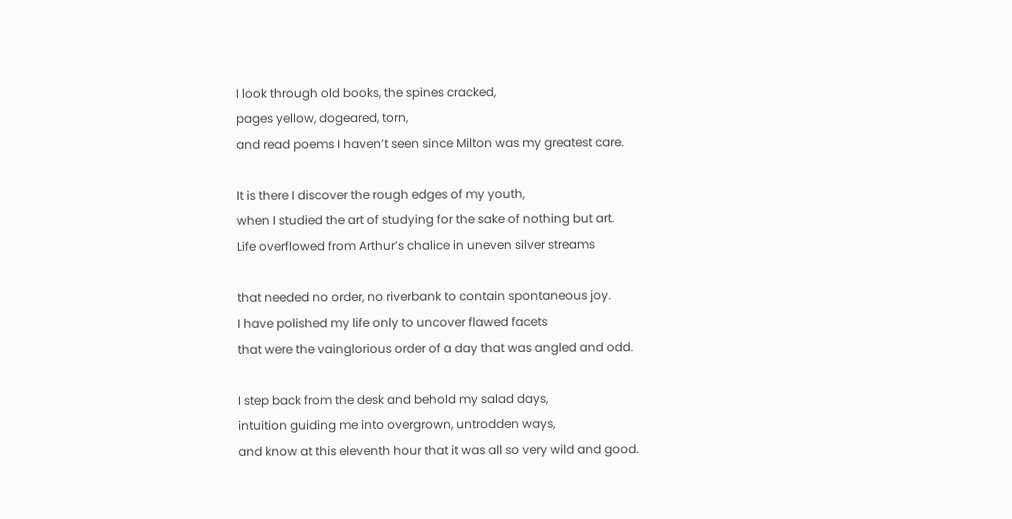I look through old books, the spines cracked,
pages yellow, dogeared, torn,
and read poems I haven’t seen since Milton was my greatest care.

It is there I discover the rough edges of my youth,
when I studied the art of studying for the sake of nothing but art.
Life overflowed from Arthur’s chalice in uneven silver streams

that needed no order, no riverbank to contain spontaneous joy.
I have polished my life only to uncover flawed facets
that were the vainglorious order of a day that was angled and odd.

I step back from the desk and behold my salad days,
intuition guiding me into overgrown, untrodden ways,
and know at this eleventh hour that it was all so very wild and good.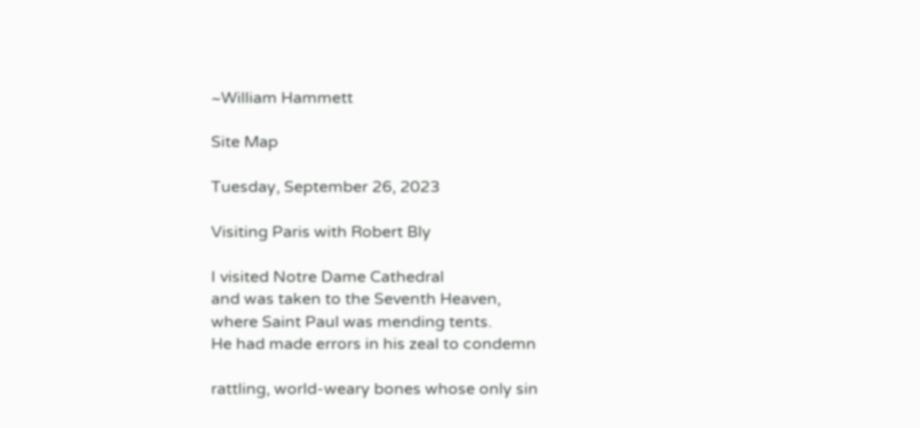~William Hammett

Site Map

Tuesday, September 26, 2023

Visiting Paris with Robert Bly

I visited Notre Dame Cathedral
and was taken to the Seventh Heaven,
where Saint Paul was mending tents.
He had made errors in his zeal to condemn

rattling, world-weary bones whose only sin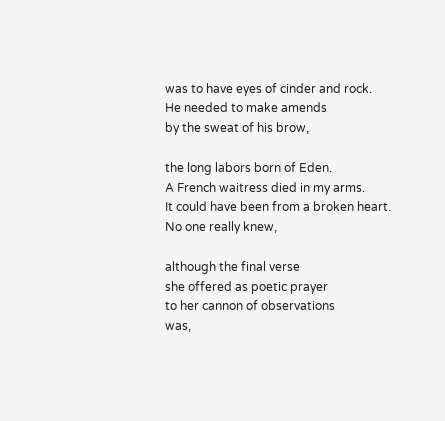was to have eyes of cinder and rock.
He needed to make amends
by the sweat of his brow,

the long labors born of Eden.
A French waitress died in my arms.
It could have been from a broken heart.
No one really knew,

although the final verse
she offered as poetic prayer
to her cannon of observations
was,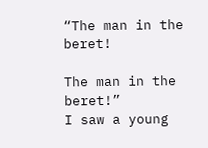“The man in the beret!

The man in the beret!”
I saw a young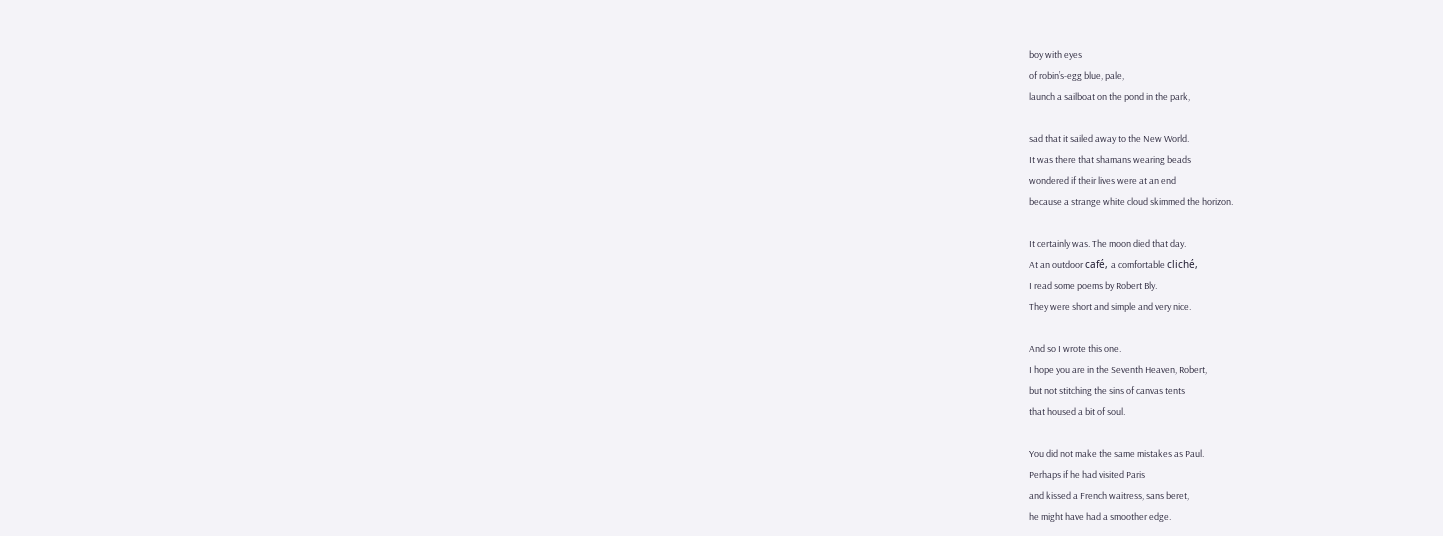boy with eyes
of robin’s-egg blue, pale,
launch a sailboat on the pond in the park,

sad that it sailed away to the New World.
It was there that shamans wearing beads
wondered if their lives were at an end
because a strange white cloud skimmed the horizon.

It certainly was. The moon died that day.
At an outdoor café, a comfortable cliché,
I read some poems by Robert Bly.
They were short and simple and very nice.

And so I wrote this one.
I hope you are in the Seventh Heaven, Robert,
but not stitching the sins of canvas tents
that housed a bit of soul.

You did not make the same mistakes as Paul.
Perhaps if he had visited Paris
and kissed a French waitress, sans beret,
he might have had a smoother edge.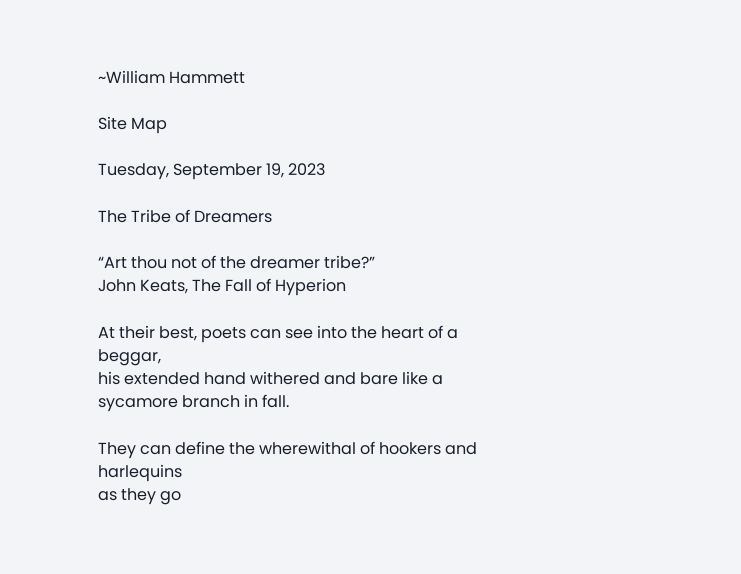~William Hammett

Site Map

Tuesday, September 19, 2023

The Tribe of Dreamers

“Art thou not of the dreamer tribe?”
John Keats, The Fall of Hyperion

At their best, poets can see into the heart of a beggar,
his extended hand withered and bare like a sycamore branch in fall.

They can define the wherewithal of hookers and harlequins
as they go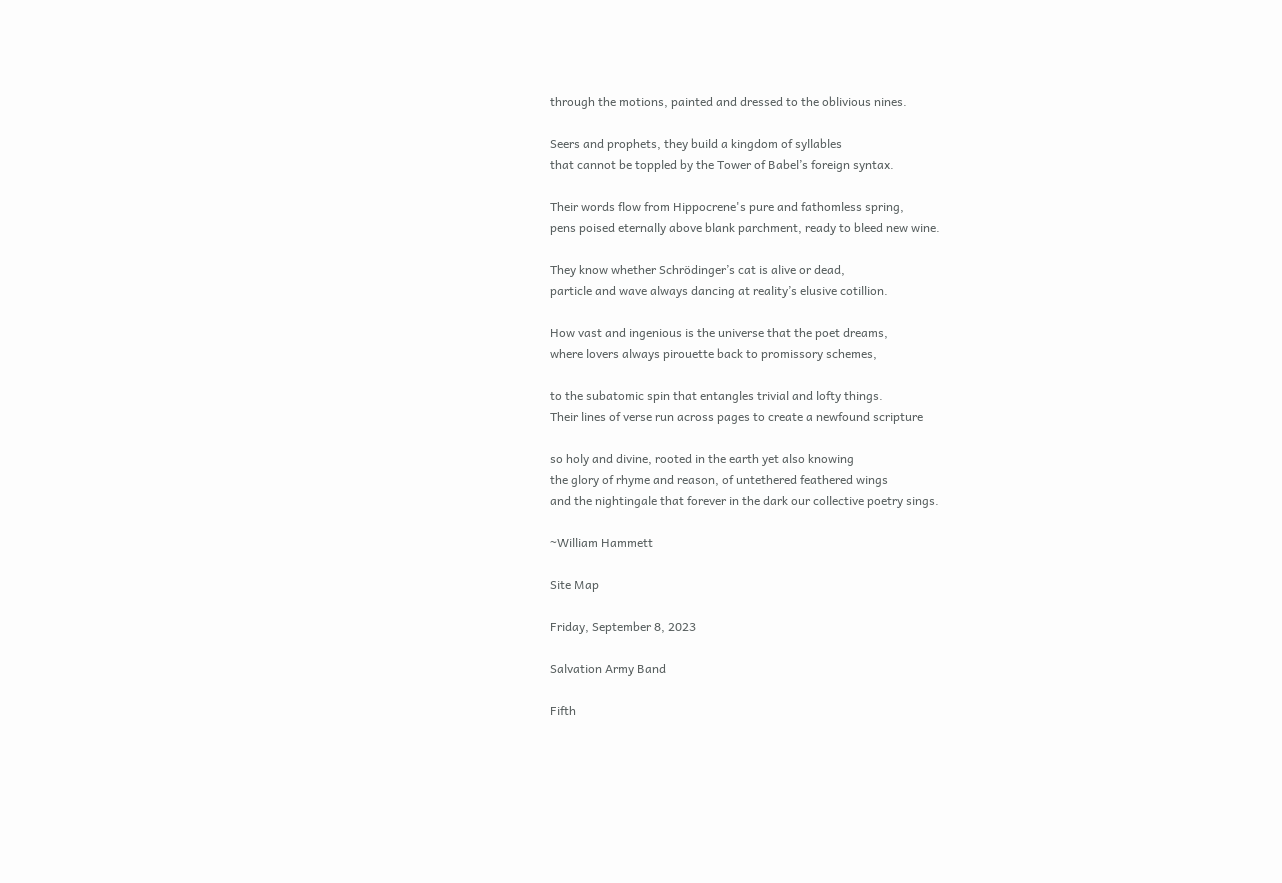through the motions, painted and dressed to the oblivious nines.

Seers and prophets, they build a kingdom of syllables
that cannot be toppled by the Tower of Babel’s foreign syntax.

Their words flow from Hippocrene's pure and fathomless spring,
pens poised eternally above blank parchment, ready to bleed new wine.

They know whether Schrödinger’s cat is alive or dead,
particle and wave always dancing at reality’s elusive cotillion.

How vast and ingenious is the universe that the poet dreams,
where lovers always pirouette back to promissory schemes,

to the subatomic spin that entangles trivial and lofty things.
Their lines of verse run across pages to create a newfound scripture

so holy and divine, rooted in the earth yet also knowing
the glory of rhyme and reason, of untethered feathered wings
and the nightingale that forever in the dark our collective poetry sings.

~William Hammett

Site Map

Friday, September 8, 2023

Salvation Army Band

Fifth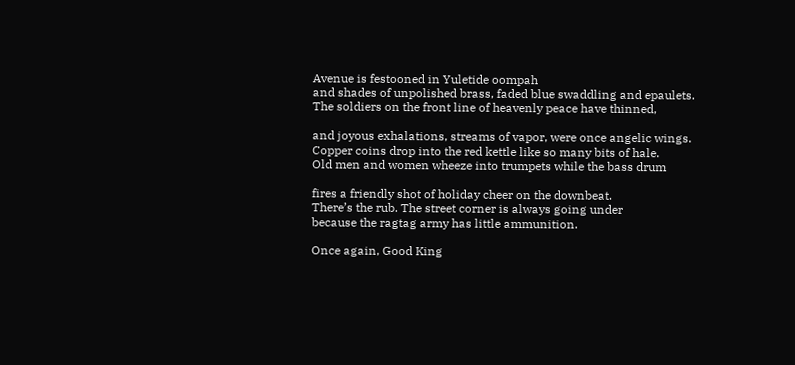Avenue is festooned in Yuletide oompah
and shades of unpolished brass, faded blue swaddling and epaulets.
The soldiers on the front line of heavenly peace have thinned,

and joyous exhalations, streams of vapor, were once angelic wings.
Copper coins drop into the red kettle like so many bits of hale.
Old men and women wheeze into trumpets while the bass drum

fires a friendly shot of holiday cheer on the downbeat.
There’s the rub. The street corner is always going under
because the ragtag army has little ammunition.

Once again, Good King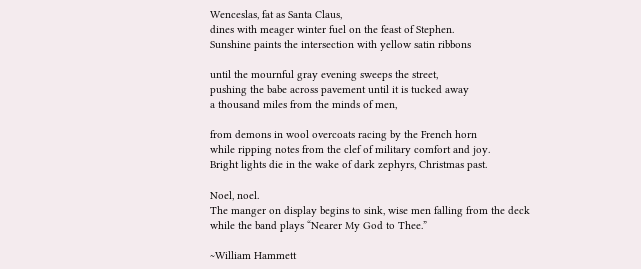Wenceslas, fat as Santa Claus,
dines with meager winter fuel on the feast of Stephen.
Sunshine paints the intersection with yellow satin ribbons

until the mournful gray evening sweeps the street,
pushing the babe across pavement until it is tucked away
a thousand miles from the minds of men,

from demons in wool overcoats racing by the French horn
while ripping notes from the clef of military comfort and joy.
Bright lights die in the wake of dark zephyrs, Christmas past.

Noel, noel.
The manger on display begins to sink, wise men falling from the deck
while the band plays “Nearer My God to Thee.”

~William Hammett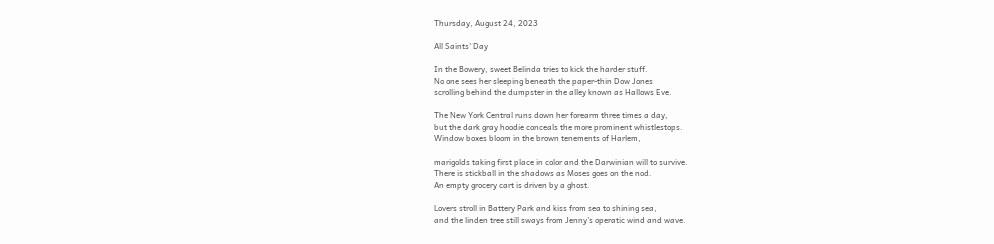Thursday, August 24, 2023

All Saints' Day

In the Bowery, sweet Belinda tries to kick the harder stuff.
No one sees her sleeping beneath the paper-thin Dow Jones
scrolling behind the dumpster in the alley known as Hallows Eve.

The New York Central runs down her forearm three times a day,
but the dark gray hoodie conceals the more prominent whistlestops.
Window boxes bloom in the brown tenements of Harlem,

marigolds taking first place in color and the Darwinian will to survive.
There is stickball in the shadows as Moses goes on the nod.
An empty grocery cart is driven by a ghost.

Lovers stroll in Battery Park and kiss from sea to shining sea,
and the linden tree still sways from Jenny’s operatic wind and wave.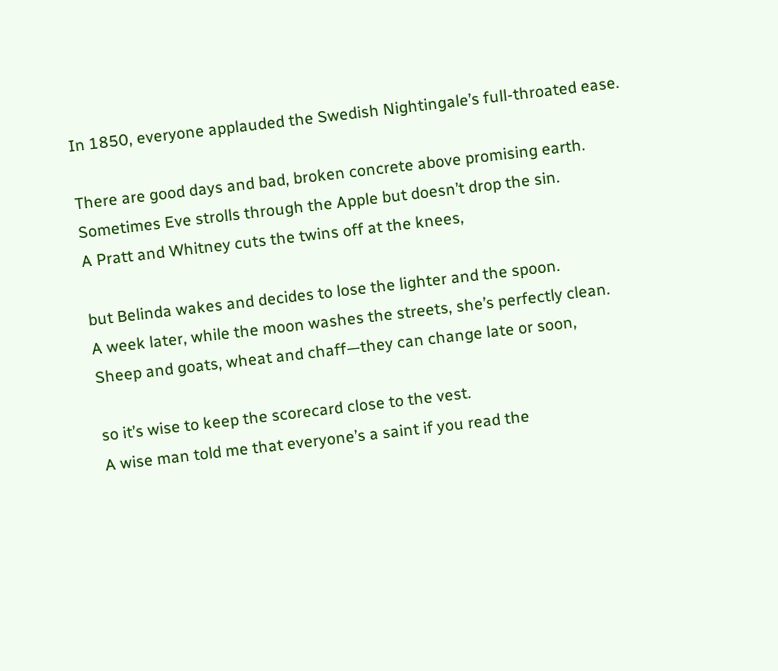In 1850, everyone applauded the Swedish Nightingale’s full-throated ease.

There are good days and bad, broken concrete above promising earth.
Sometimes Eve strolls through the Apple but doesn’t drop the sin.
A Pratt and Whitney cuts the twins off at the knees,

but Belinda wakes and decides to lose the lighter and the spoon.
A week later, while the moon washes the streets, she’s perfectly clean.
Sheep and goats, wheat and chaff—they can change late or soon,

so it’s wise to keep the scorecard close to the vest.
A wise man told me that everyone’s a saint if you read the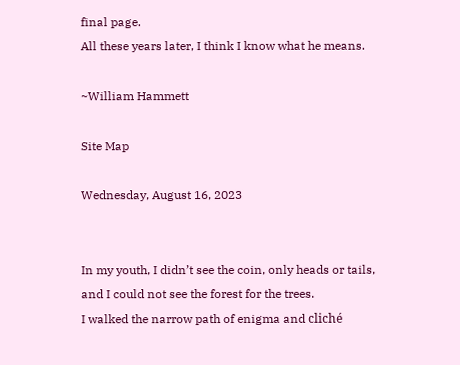final page.
All these years later, I think I know what he means.

~William Hammett

Site Map

Wednesday, August 16, 2023


In my youth, I didn’t see the coin, only heads or tails,
and I could not see the forest for the trees.
I walked the narrow path of enigma and cliché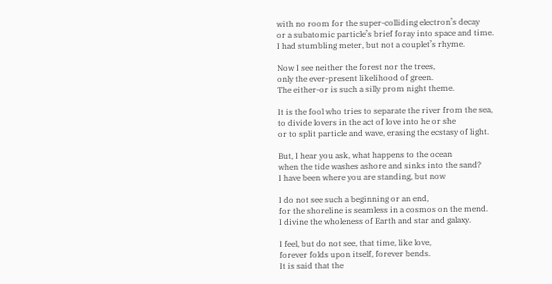with no room for the super-colliding electron’s decay
or a subatomic particle’s brief foray into space and time.
I had stumbling meter, but not a couplet’s rhyme.

Now I see neither the forest nor the trees,
only the ever-present likelihood of green.
The either-or is such a silly prom night theme.

It is the fool who tries to separate the river from the sea,
to divide lovers in the act of love into he or she
or to split particle and wave, erasing the ecstasy of light.

But, I hear you ask, what happens to the ocean
when the tide washes ashore and sinks into the sand?
I have been where you are standing, but now

I do not see such a beginning or an end,
for the shoreline is seamless in a cosmos on the mend.
I divine the wholeness of Earth and star and galaxy.

I feel, but do not see, that time, like love,
forever folds upon itself, forever bends.
It is said that the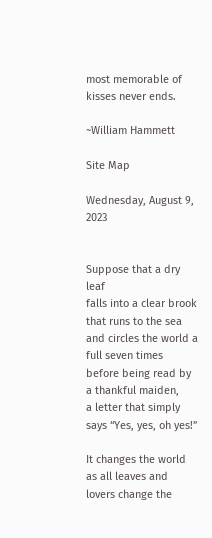most memorable of kisses never ends.

~William Hammett

Site Map

Wednesday, August 9, 2023


Suppose that a dry leaf
falls into a clear brook that runs to the sea
and circles the world a full seven times
before being read by a thankful maiden,
a letter that simply says “Yes, yes, oh yes!”

It changes the world
as all leaves and lovers change the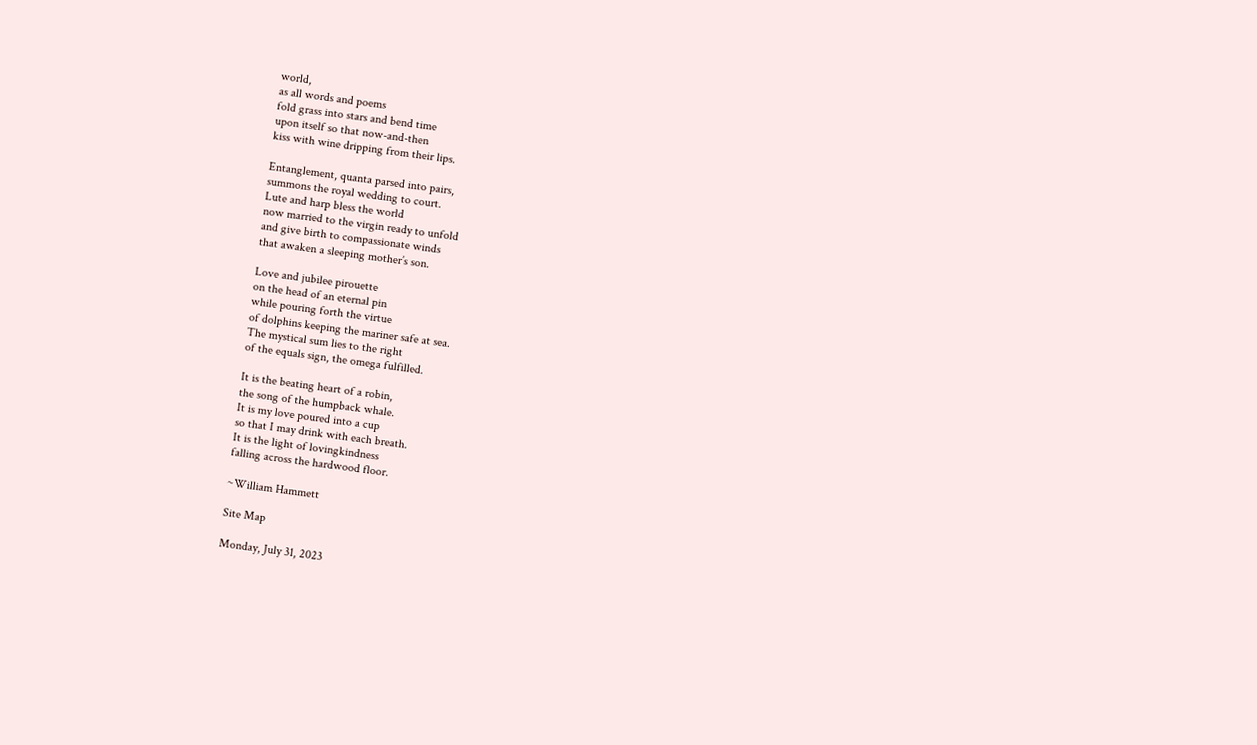world,
as all words and poems
fold grass into stars and bend time
upon itself so that now-and-then
kiss with wine dripping from their lips.

Entanglement, quanta parsed into pairs,
summons the royal wedding to court.
Lute and harp bless the world
now married to the virgin ready to unfold
and give birth to compassionate winds
that awaken a sleeping mother’s son.

Love and jubilee pirouette
on the head of an eternal pin
while pouring forth the virtue
of dolphins keeping the mariner safe at sea.
The mystical sum lies to the right
of the equals sign, the omega fulfilled.

It is the beating heart of a robin,
the song of the humpback whale.
It is my love poured into a cup
so that I may drink with each breath.
It is the light of lovingkindness
falling across the hardwood floor.

~William Hammett

Site Map

Monday, July 31, 2023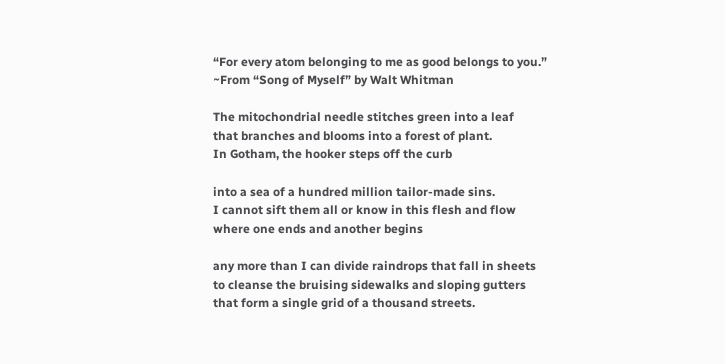“For every atom belonging to me as good belongs to you.”
~From “Song of Myself” by Walt Whitman

The mitochondrial needle stitches green into a leaf
that branches and blooms into a forest of plant.
In Gotham, the hooker steps off the curb

into a sea of a hundred million tailor-made sins.
I cannot sift them all or know in this flesh and flow
where one ends and another begins

any more than I can divide raindrops that fall in sheets
to cleanse the bruising sidewalks and sloping gutters
that form a single grid of a thousand streets.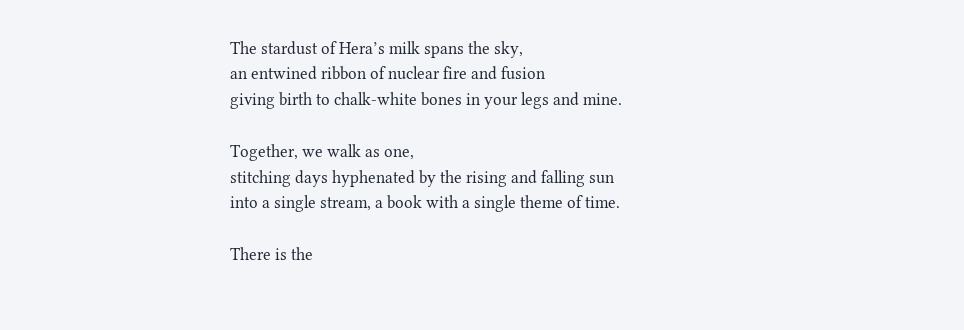The stardust of Hera’s milk spans the sky,
an entwined ribbon of nuclear fire and fusion
giving birth to chalk-white bones in your legs and mine.

Together, we walk as one,
stitching days hyphenated by the rising and falling sun
into a single stream, a book with a single theme of time.

There is the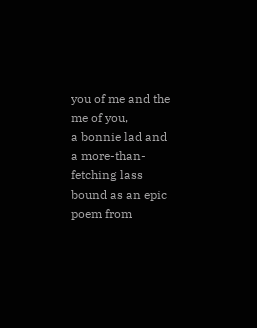you of me and the me of you,
a bonnie lad and a more-than-fetching lass
bound as an epic poem from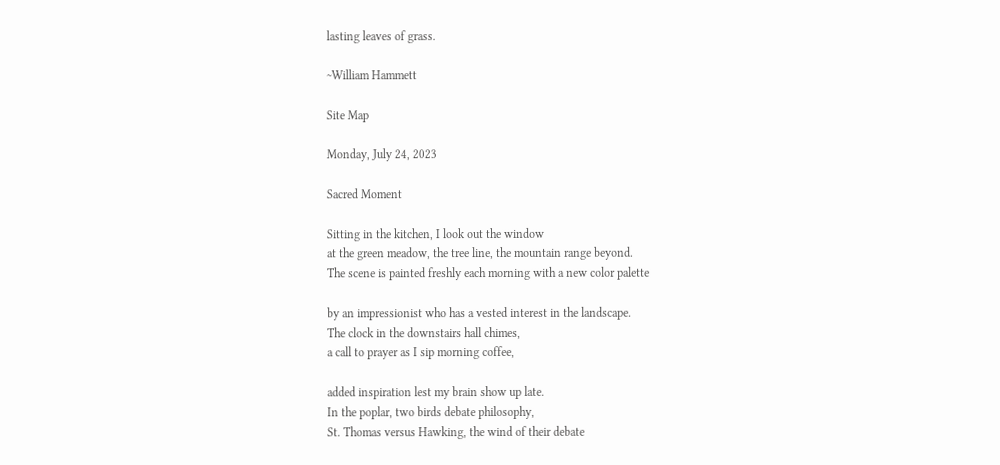lasting leaves of grass.

~William Hammett

Site Map

Monday, July 24, 2023

Sacred Moment

Sitting in the kitchen, I look out the window
at the green meadow, the tree line, the mountain range beyond.
The scene is painted freshly each morning with a new color palette

by an impressionist who has a vested interest in the landscape.
The clock in the downstairs hall chimes,
a call to prayer as I sip morning coffee,

added inspiration lest my brain show up late.
In the poplar, two birds debate philosophy,
St. Thomas versus Hawking, the wind of their debate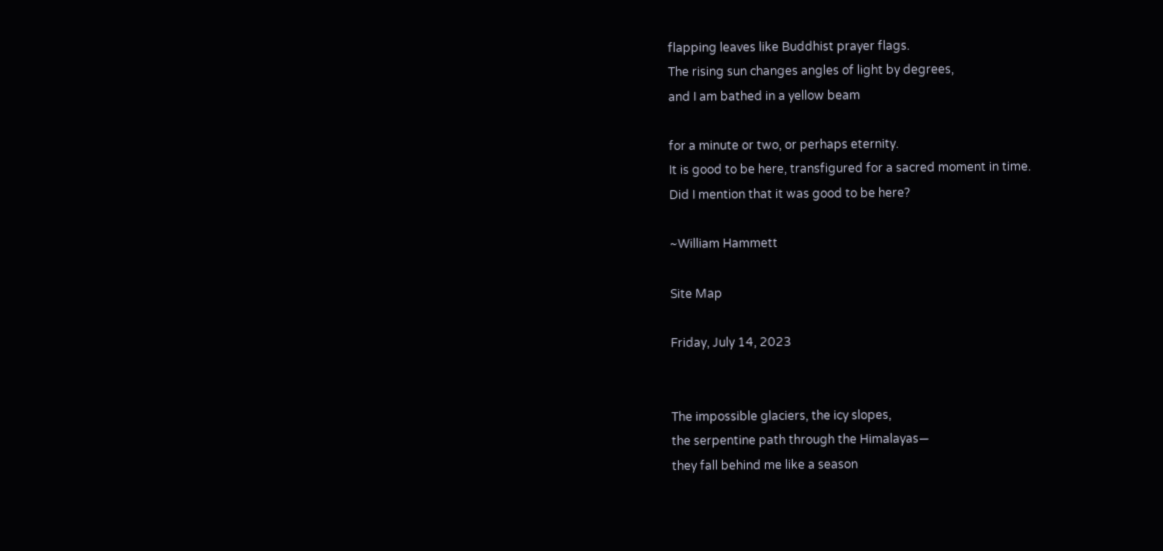flapping leaves like Buddhist prayer flags.
The rising sun changes angles of light by degrees,
and I am bathed in a yellow beam

for a minute or two, or perhaps eternity.
It is good to be here, transfigured for a sacred moment in time.
Did I mention that it was good to be here?

~William Hammett

Site Map

Friday, July 14, 2023


The impossible glaciers, the icy slopes,
the serpentine path through the Himalayas—
they fall behind me like a season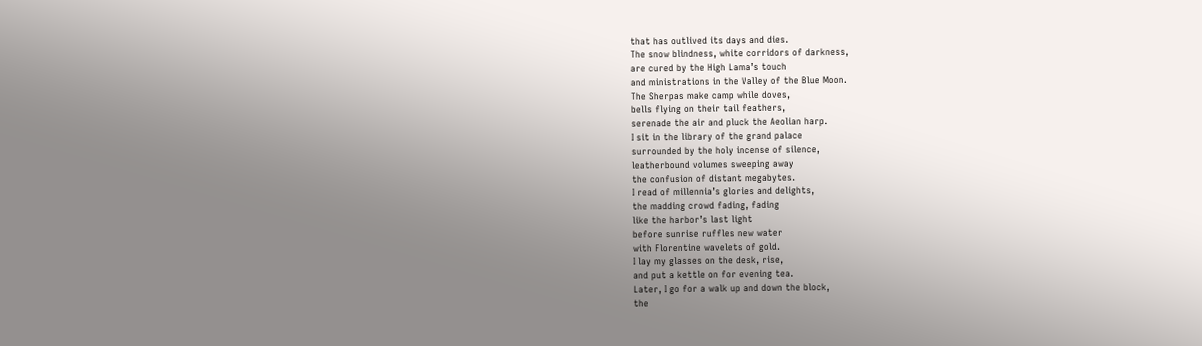that has outlived its days and dies.
The snow blindness, white corridors of darkness,
are cured by the High Lama’s touch
and ministrations in the Valley of the Blue Moon.
The Sherpas make camp while doves,
bells flying on their tail feathers,
serenade the air and pluck the Aeolian harp.
I sit in the library of the grand palace
surrounded by the holy incense of silence,
leatherbound volumes sweeping away
the confusion of distant megabytes.
I read of millennia’s glories and delights,
the madding crowd fading, fading
like the harbor’s last light
before sunrise ruffles new water
with Florentine wavelets of gold.
I lay my glasses on the desk, rise,
and put a kettle on for evening tea.
Later, I go for a walk up and down the block,
the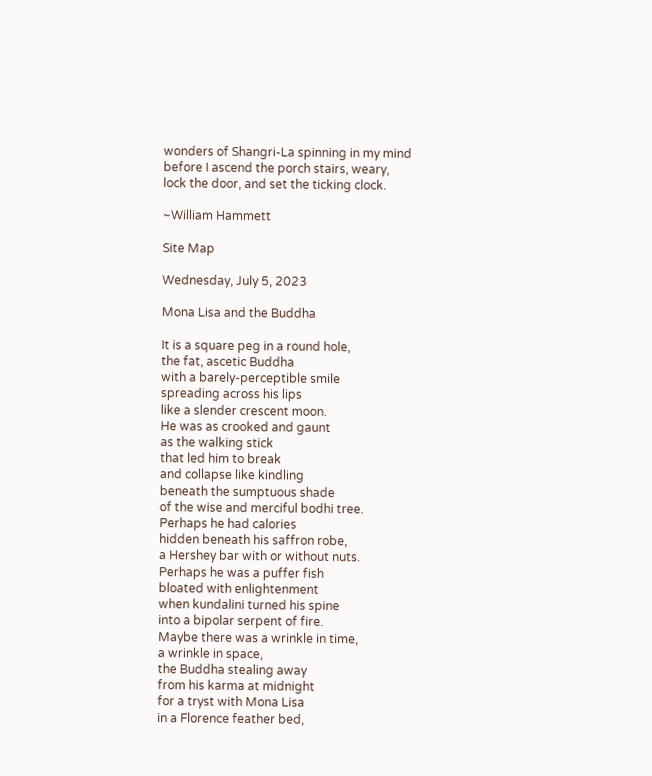wonders of Shangri-La spinning in my mind
before I ascend the porch stairs, weary,
lock the door, and set the ticking clock.

~William Hammett

Site Map

Wednesday, July 5, 2023

Mona Lisa and the Buddha

It is a square peg in a round hole,
the fat, ascetic Buddha
with a barely-perceptible smile
spreading across his lips
like a slender crescent moon.
He was as crooked and gaunt
as the walking stick
that led him to break
and collapse like kindling
beneath the sumptuous shade
of the wise and merciful bodhi tree.
Perhaps he had calories
hidden beneath his saffron robe,
a Hershey bar with or without nuts.
Perhaps he was a puffer fish
bloated with enlightenment
when kundalini turned his spine
into a bipolar serpent of fire.
Maybe there was a wrinkle in time,
a wrinkle in space,
the Buddha stealing away
from his karma at midnight
for a tryst with Mona Lisa
in a Florence feather bed,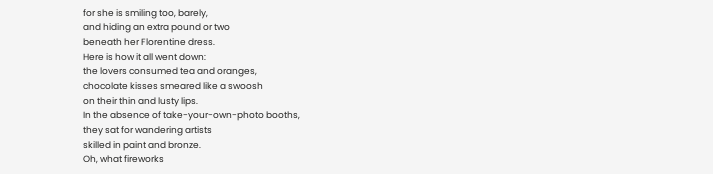for she is smiling too, barely,
and hiding an extra pound or two
beneath her Florentine dress.
Here is how it all went down:
the lovers consumed tea and oranges,
chocolate kisses smeared like a swoosh
on their thin and lusty lips.
In the absence of take-your-own-photo booths,
they sat for wandering artists
skilled in paint and bronze.
Oh, what fireworks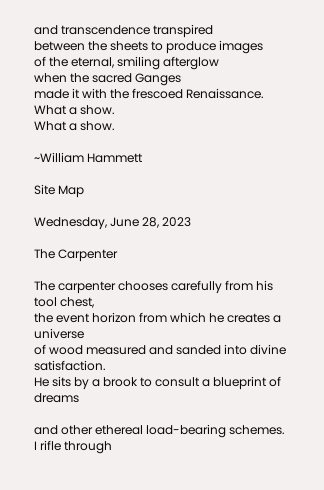and transcendence transpired
between the sheets to produce images
of the eternal, smiling afterglow
when the sacred Ganges
made it with the frescoed Renaissance.
What a show.
What a show.

~William Hammett

Site Map

Wednesday, June 28, 2023

The Carpenter

The carpenter chooses carefully from his tool chest,
the event horizon from which he creates a universe
of wood measured and sanded into divine satisfaction.
He sits by a brook to consult a blueprint of dreams

and other ethereal load-bearing schemes.
I rifle through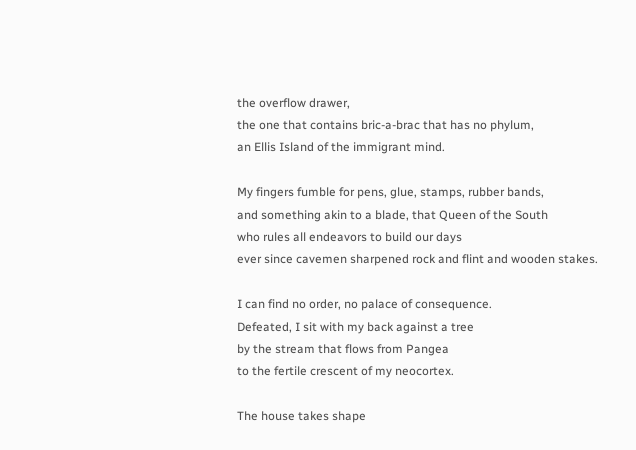the overflow drawer,
the one that contains bric-a-brac that has no phylum,
an Ellis Island of the immigrant mind.

My fingers fumble for pens, glue, stamps, rubber bands,
and something akin to a blade, that Queen of the South
who rules all endeavors to build our days
ever since cavemen sharpened rock and flint and wooden stakes.

I can find no order, no palace of consequence.
Defeated, I sit with my back against a tree
by the stream that flows from Pangea
to the fertile crescent of my neocortex.

The house takes shape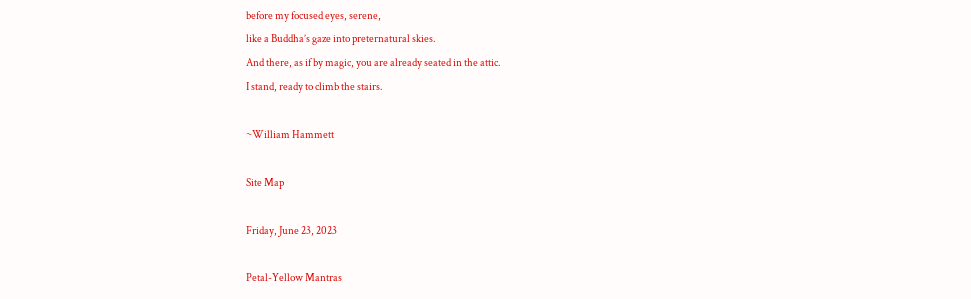before my focused eyes, serene,
like a Buddha’s gaze into preternatural skies.
And there, as if by magic, you are already seated in the attic.
I stand, ready to climb the stairs.

~William Hammett

Site Map

Friday, June 23, 2023

Petal-Yellow Mantras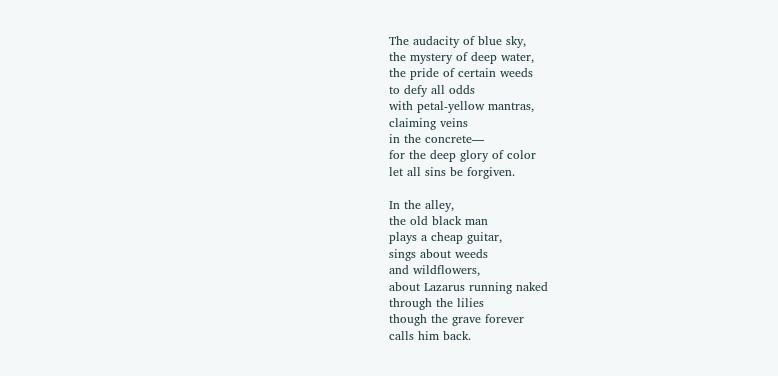The audacity of blue sky,
the mystery of deep water,
the pride of certain weeds
to defy all odds
with petal-yellow mantras,
claiming veins
in the concrete—
for the deep glory of color
let all sins be forgiven.

In the alley,
the old black man
plays a cheap guitar,
sings about weeds
and wildflowers,
about Lazarus running naked
through the lilies
though the grave forever
calls him back.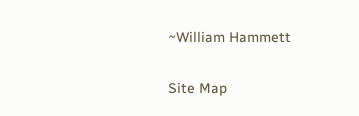~William Hammett

Site Map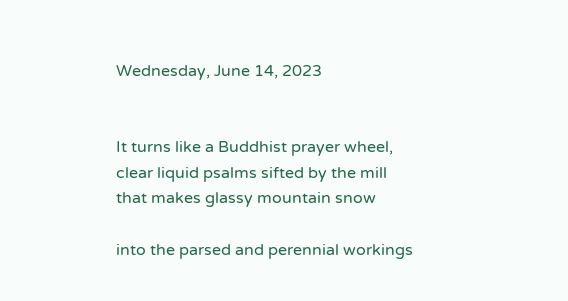Wednesday, June 14, 2023


It turns like a Buddhist prayer wheel,
clear liquid psalms sifted by the mill
that makes glassy mountain snow

into the parsed and perennial workings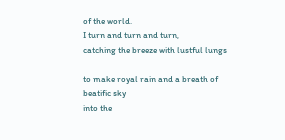of the world.
I turn and turn and turn,
catching the breeze with lustful lungs

to make royal rain and a breath of beatific sky
into the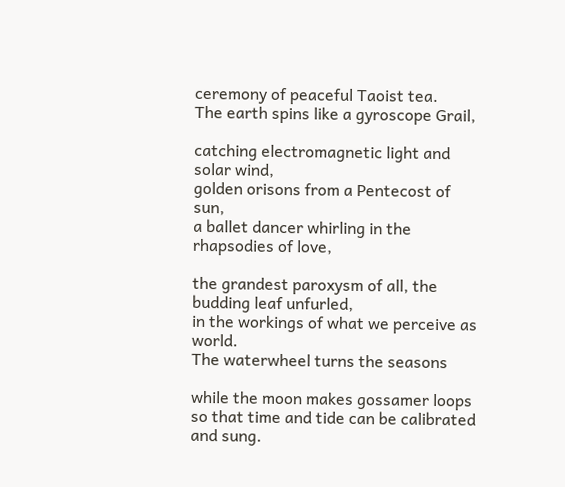ceremony of peaceful Taoist tea.
The earth spins like a gyroscope Grail,

catching electromagnetic light and solar wind,
golden orisons from a Pentecost of sun,
a ballet dancer whirling in the rhapsodies of love,

the grandest paroxysm of all, the budding leaf unfurled,
in the workings of what we perceive as world.
The waterwheel turns the seasons

while the moon makes gossamer loops
so that time and tide can be calibrated and sung.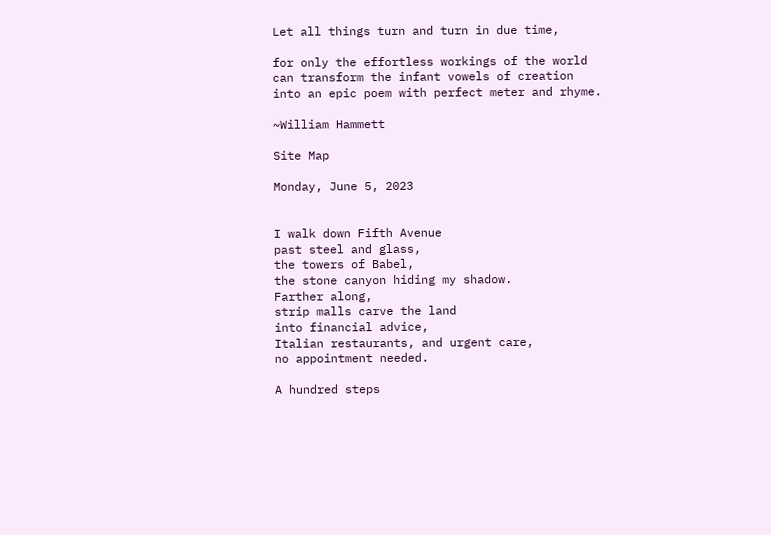Let all things turn and turn in due time,

for only the effortless workings of the world
can transform the infant vowels of creation
into an epic poem with perfect meter and rhyme.

~William Hammett

Site Map

Monday, June 5, 2023


I walk down Fifth Avenue
past steel and glass,
the towers of Babel,
the stone canyon hiding my shadow.
Farther along,
strip malls carve the land
into financial advice,
Italian restaurants, and urgent care,
no appointment needed.

A hundred steps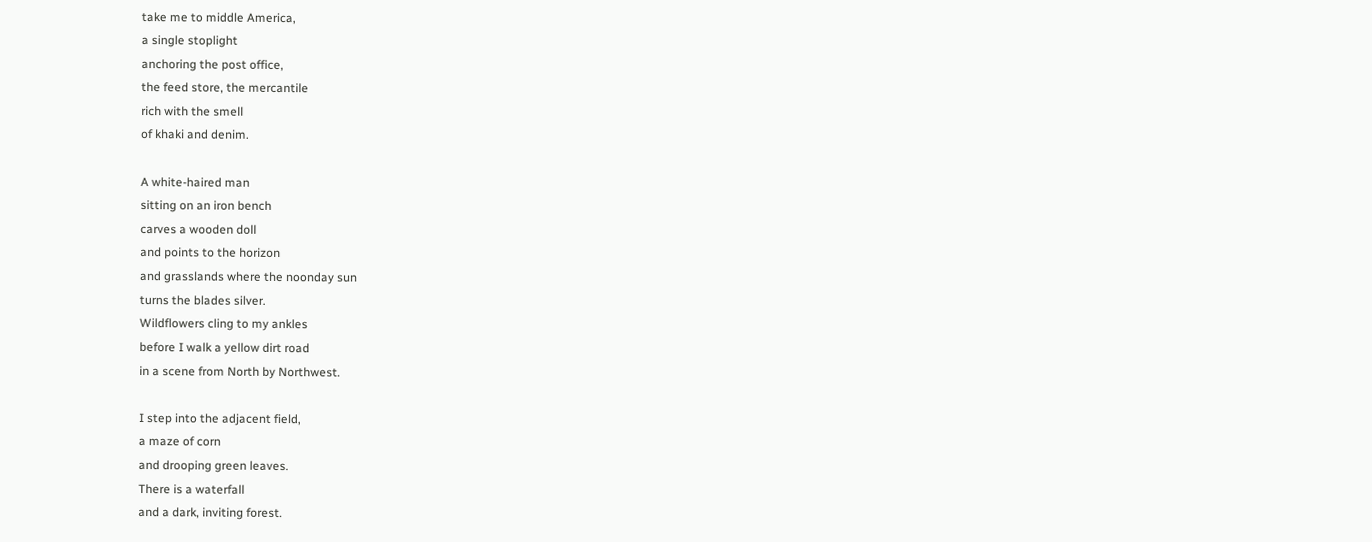take me to middle America,
a single stoplight
anchoring the post office,
the feed store, the mercantile
rich with the smell
of khaki and denim.

A white-haired man
sitting on an iron bench
carves a wooden doll
and points to the horizon
and grasslands where the noonday sun
turns the blades silver.
Wildflowers cling to my ankles
before I walk a yellow dirt road
in a scene from North by Northwest.

I step into the adjacent field,
a maze of corn
and drooping green leaves.
There is a waterfall
and a dark, inviting forest.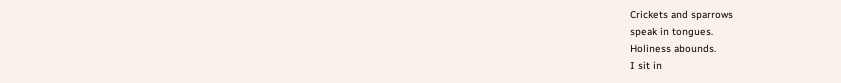Crickets and sparrows
speak in tongues.
Holiness abounds.
I sit in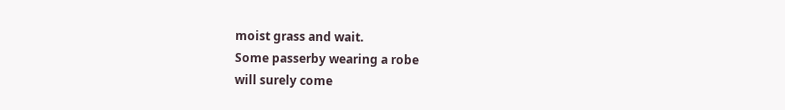moist grass and wait.
Some passerby wearing a robe
will surely come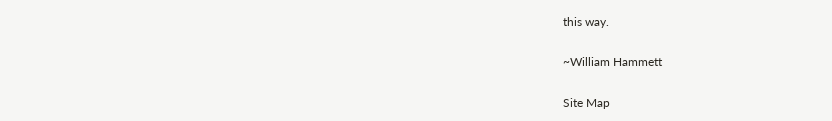this way.

~William Hammett

Site Map